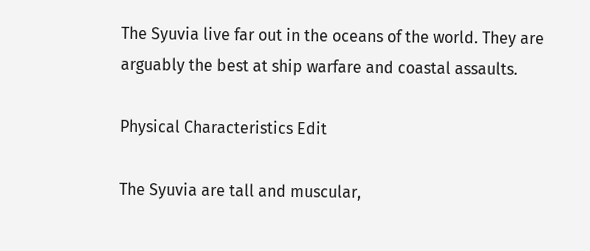The Syuvia live far out in the oceans of the world. They are arguably the best at ship warfare and coastal assaults.

Physical Characteristics Edit

The Syuvia are tall and muscular,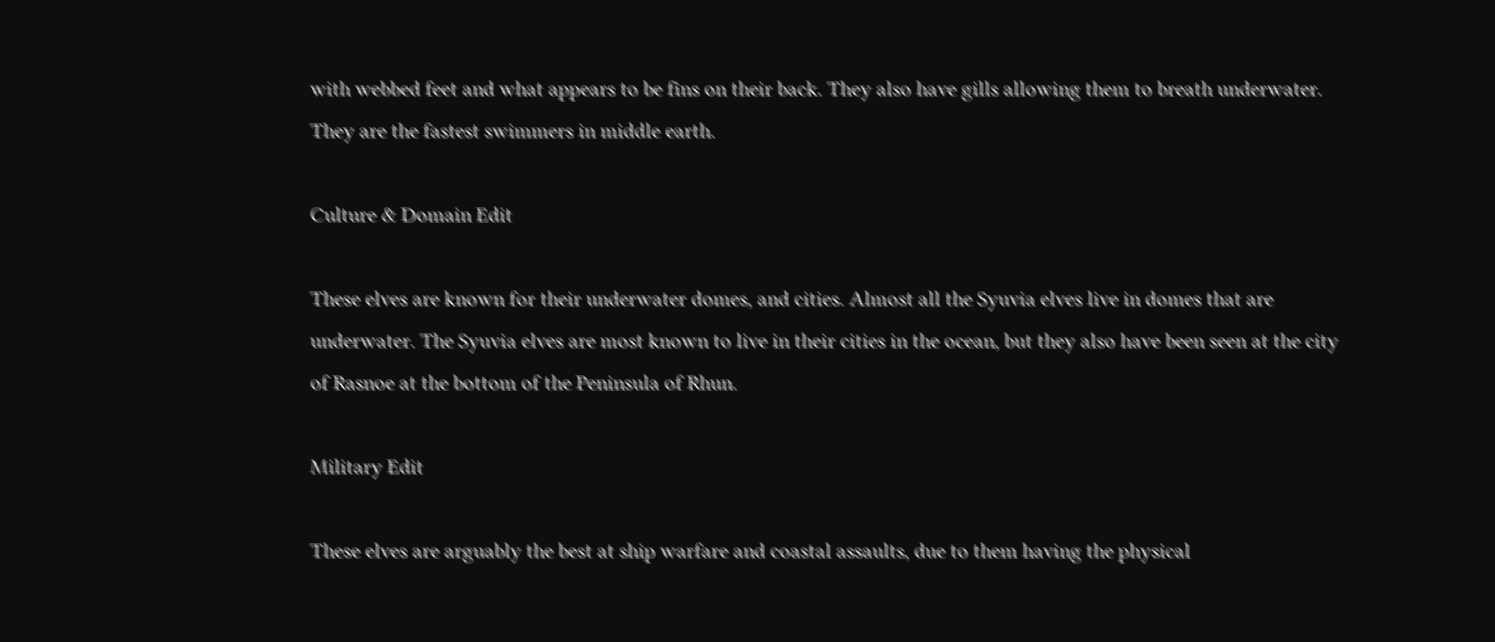with webbed feet and what appears to be fins on their back. They also have gills allowing them to breath underwater. They are the fastest swimmers in middle earth.

Culture & Domain Edit

These elves are known for their underwater domes, and cities. Almost all the Syuvia elves live in domes that are underwater. The Syuvia elves are most known to live in their cities in the ocean, but they also have been seen at the city of Rasnoe at the bottom of the Peninsula of Rhun.

Military Edit

These elves are arguably the best at ship warfare and coastal assaults, due to them having the physical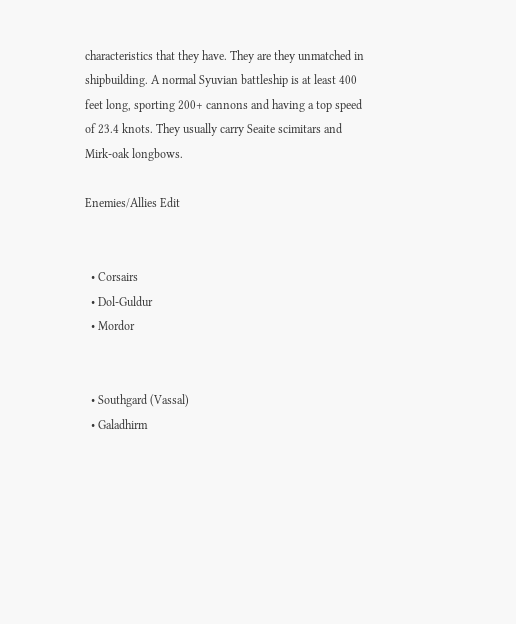characteristics that they have. They are they unmatched in shipbuilding. A normal Syuvian battleship is at least 400 feet long, sporting 200+ cannons and having a top speed of 23.4 knots. They usually carry Seaite scimitars and Mirk-oak longbows.

Enemies/Allies Edit


  • Corsairs
  • Dol-Guldur
  • Mordor


  • Southgard (Vassal)
  • Galadhirm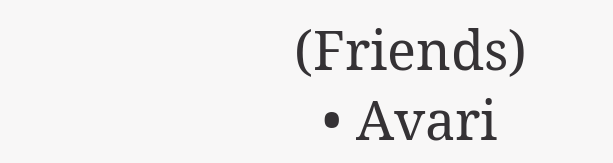(Friends)
  • Avari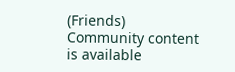(Friends)
Community content is available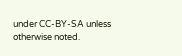under CC-BY-SA unless otherwise noted.